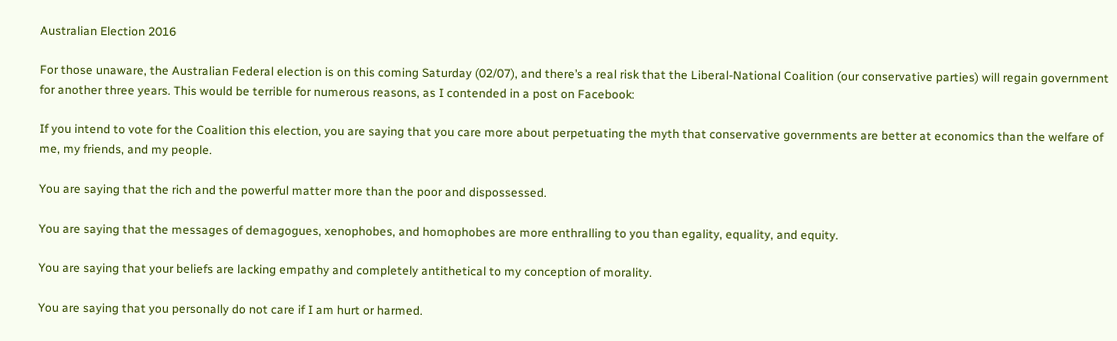Australian Election 2016

For those unaware, the Australian Federal election is on this coming Saturday (02/07), and there’s a real risk that the Liberal-National Coalition (our conservative parties) will regain government for another three years. This would be terrible for numerous reasons, as I contended in a post on Facebook:

If you intend to vote for the Coalition this election, you are saying that you care more about perpetuating the myth that conservative governments are better at economics than the welfare of me, my friends, and my people.

You are saying that the rich and the powerful matter more than the poor and dispossessed.

You are saying that the messages of demagogues, xenophobes, and homophobes are more enthralling to you than egality, equality, and equity.

You are saying that your beliefs are lacking empathy and completely antithetical to my conception of morality.

You are saying that you personally do not care if I am hurt or harmed.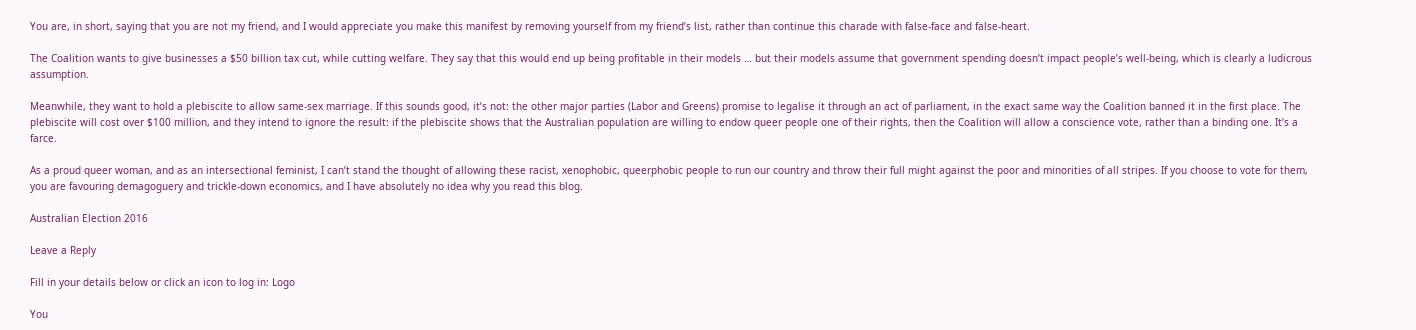You are, in short, saying that you are not my friend, and I would appreciate you make this manifest by removing yourself from my friend’s list, rather than continue this charade with false-face and false-heart.

The Coalition wants to give businesses a $50 billion tax cut, while cutting welfare. They say that this would end up being profitable in their models … but their models assume that government spending doesn’t impact people’s well-being, which is clearly a ludicrous assumption.

Meanwhile, they want to hold a plebiscite to allow same-sex marriage. If this sounds good, it’s not: the other major parties (Labor and Greens) promise to legalise it through an act of parliament, in the exact same way the Coalition banned it in the first place. The plebiscite will cost over $100 million, and they intend to ignore the result: if the plebiscite shows that the Australian population are willing to endow queer people one of their rights, then the Coalition will allow a conscience vote, rather than a binding one. It’s a farce.

As a proud queer woman, and as an intersectional feminist, I can’t stand the thought of allowing these racist, xenophobic, queerphobic people to run our country and throw their full might against the poor and minorities of all stripes. If you choose to vote for them, you are favouring demagoguery and trickle-down economics, and I have absolutely no idea why you read this blog.

Australian Election 2016

Leave a Reply

Fill in your details below or click an icon to log in: Logo

You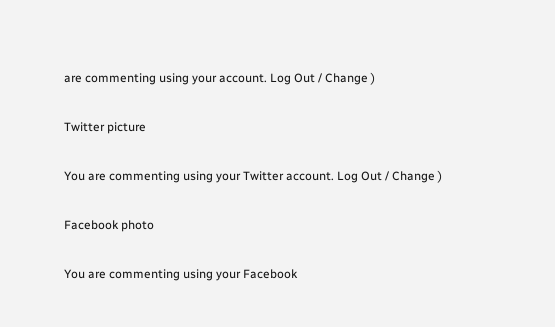are commenting using your account. Log Out / Change )

Twitter picture

You are commenting using your Twitter account. Log Out / Change )

Facebook photo

You are commenting using your Facebook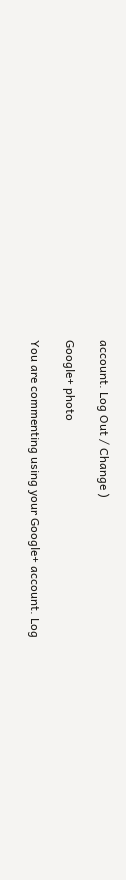account. Log Out / Change )

Google+ photo

You are commenting using your Google+ account. Log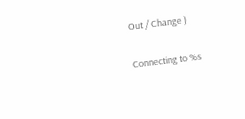Out / Change )

Connecting to %s